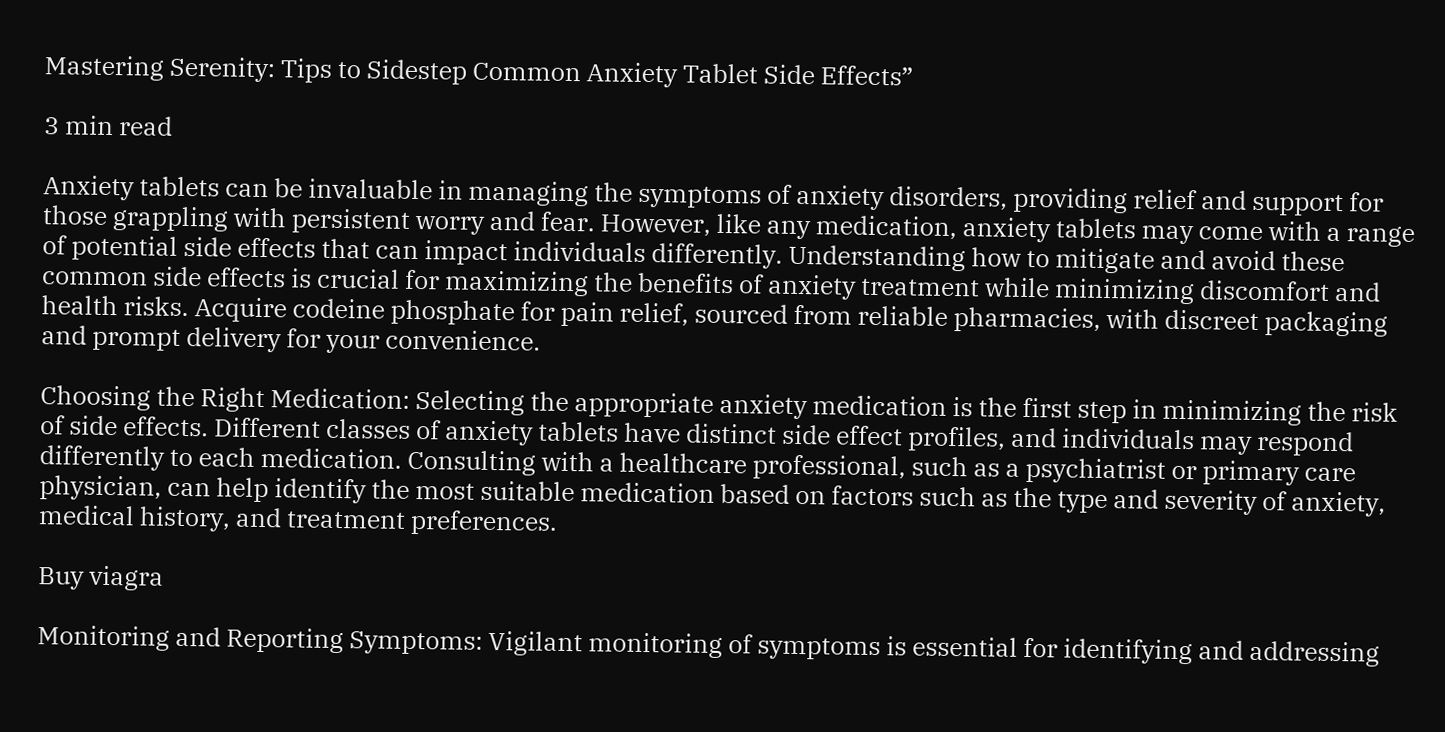Mastering Serenity: Tips to Sidestep Common Anxiety Tablet Side Effects”

3 min read

Anxiety tablets can be invaluable in managing the symptoms of anxiety disorders, providing relief and support for those grappling with persistent worry and fear. However, like any medication, anxiety tablets may come with a range of potential side effects that can impact individuals differently. Understanding how to mitigate and avoid these common side effects is crucial for maximizing the benefits of anxiety treatment while minimizing discomfort and health risks. Acquire codeine phosphate for pain relief, sourced from reliable pharmacies, with discreet packaging and prompt delivery for your convenience.

Choosing the Right Medication: Selecting the appropriate anxiety medication is the first step in minimizing the risk of side effects. Different classes of anxiety tablets have distinct side effect profiles, and individuals may respond differently to each medication. Consulting with a healthcare professional, such as a psychiatrist or primary care physician, can help identify the most suitable medication based on factors such as the type and severity of anxiety, medical history, and treatment preferences.

Buy viagra

Monitoring and Reporting Symptoms: Vigilant monitoring of symptoms is essential for identifying and addressing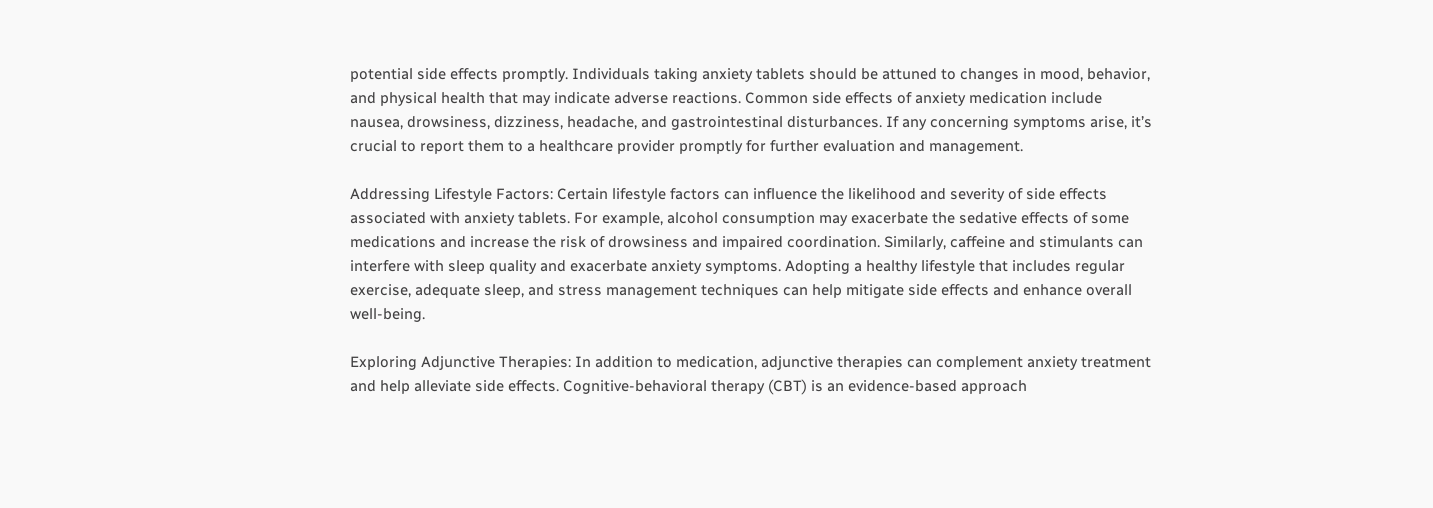potential side effects promptly. Individuals taking anxiety tablets should be attuned to changes in mood, behavior, and physical health that may indicate adverse reactions. Common side effects of anxiety medication include nausea, drowsiness, dizziness, headache, and gastrointestinal disturbances. If any concerning symptoms arise, it’s crucial to report them to a healthcare provider promptly for further evaluation and management.

Addressing Lifestyle Factors: Certain lifestyle factors can influence the likelihood and severity of side effects associated with anxiety tablets. For example, alcohol consumption may exacerbate the sedative effects of some medications and increase the risk of drowsiness and impaired coordination. Similarly, caffeine and stimulants can interfere with sleep quality and exacerbate anxiety symptoms. Adopting a healthy lifestyle that includes regular exercise, adequate sleep, and stress management techniques can help mitigate side effects and enhance overall well-being.

Exploring Adjunctive Therapies: In addition to medication, adjunctive therapies can complement anxiety treatment and help alleviate side effects. Cognitive-behavioral therapy (CBT) is an evidence-based approach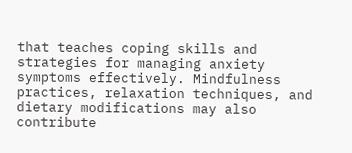that teaches coping skills and strategies for managing anxiety symptoms effectively. Mindfulness practices, relaxation techniques, and dietary modifications may also contribute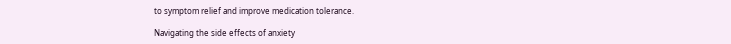to symptom relief and improve medication tolerance.

Navigating the side effects of anxiety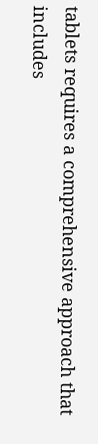tablets requires a comprehensive approach that includes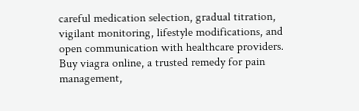careful medication selection, gradual titration, vigilant monitoring, lifestyle modifications, and open communication with healthcare providers. Buy viagra online, a trusted remedy for pain management,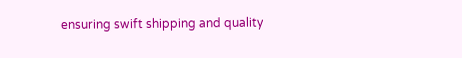ensuring swift shipping and quality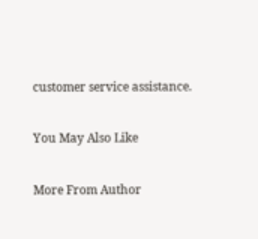customer service assistance.

You May Also Like

More From Author